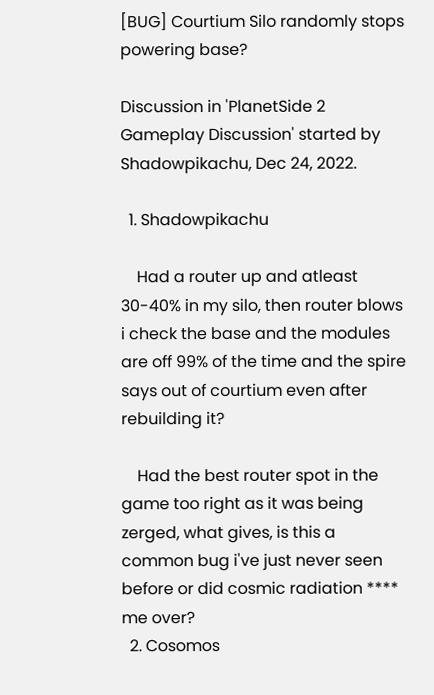[BUG] Courtium Silo randomly stops powering base?

Discussion in 'PlanetSide 2 Gameplay Discussion' started by Shadowpikachu, Dec 24, 2022.

  1. Shadowpikachu

    Had a router up and atleast 30-40% in my silo, then router blows i check the base and the modules are off 99% of the time and the spire says out of courtium even after rebuilding it?

    Had the best router spot in the game too right as it was being zerged, what gives, is this a common bug i've just never seen before or did cosmic radiation **** me over?
  2. Cosomos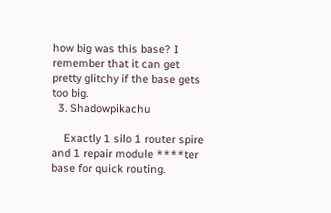how big was this base? I remember that it can get pretty glitchy if the base gets too big.
  3. Shadowpikachu

    Exactly 1 silo 1 router spire and 1 repair module ****ter base for quick routing.